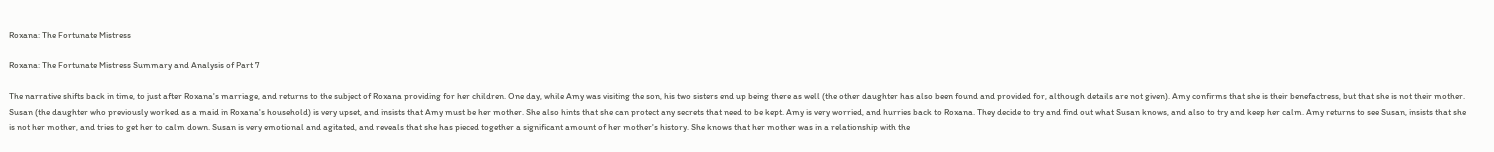Roxana: The Fortunate Mistress

Roxana: The Fortunate Mistress Summary and Analysis of Part 7

The narrative shifts back in time, to just after Roxana's marriage, and returns to the subject of Roxana providing for her children. One day, while Amy was visiting the son, his two sisters end up being there as well (the other daughter has also been found and provided for, although details are not given). Amy confirms that she is their benefactress, but that she is not their mother. Susan (the daughter who previously worked as a maid in Roxana's household) is very upset, and insists that Amy must be her mother. She also hints that she can protect any secrets that need to be kept. Amy is very worried, and hurries back to Roxana. They decide to try and find out what Susan knows, and also to try and keep her calm. Amy returns to see Susan, insists that she is not her mother, and tries to get her to calm down. Susan is very emotional and agitated, and reveals that she has pieced together a significant amount of her mother's history. She knows that her mother was in a relationship with the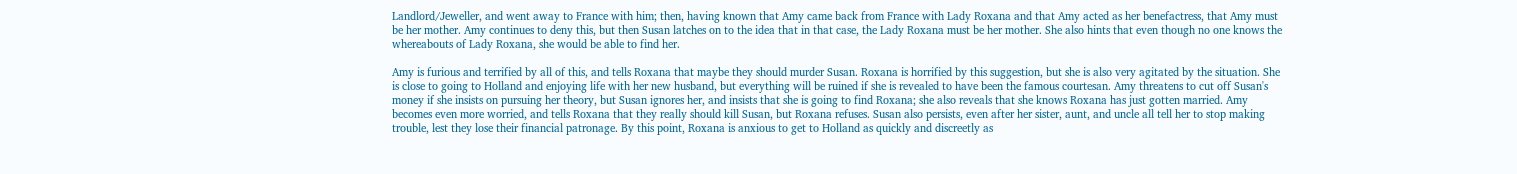Landlord/Jeweller, and went away to France with him; then, having known that Amy came back from France with Lady Roxana and that Amy acted as her benefactress, that Amy must be her mother. Amy continues to deny this, but then Susan latches on to the idea that in that case, the Lady Roxana must be her mother. She also hints that even though no one knows the whereabouts of Lady Roxana, she would be able to find her.

Amy is furious and terrified by all of this, and tells Roxana that maybe they should murder Susan. Roxana is horrified by this suggestion, but she is also very agitated by the situation. She is close to going to Holland and enjoying life with her new husband, but everything will be ruined if she is revealed to have been the famous courtesan. Amy threatens to cut off Susan's money if she insists on pursuing her theory, but Susan ignores her, and insists that she is going to find Roxana; she also reveals that she knows Roxana has just gotten married. Amy becomes even more worried, and tells Roxana that they really should kill Susan, but Roxana refuses. Susan also persists, even after her sister, aunt, and uncle all tell her to stop making trouble, lest they lose their financial patronage. By this point, Roxana is anxious to get to Holland as quickly and discreetly as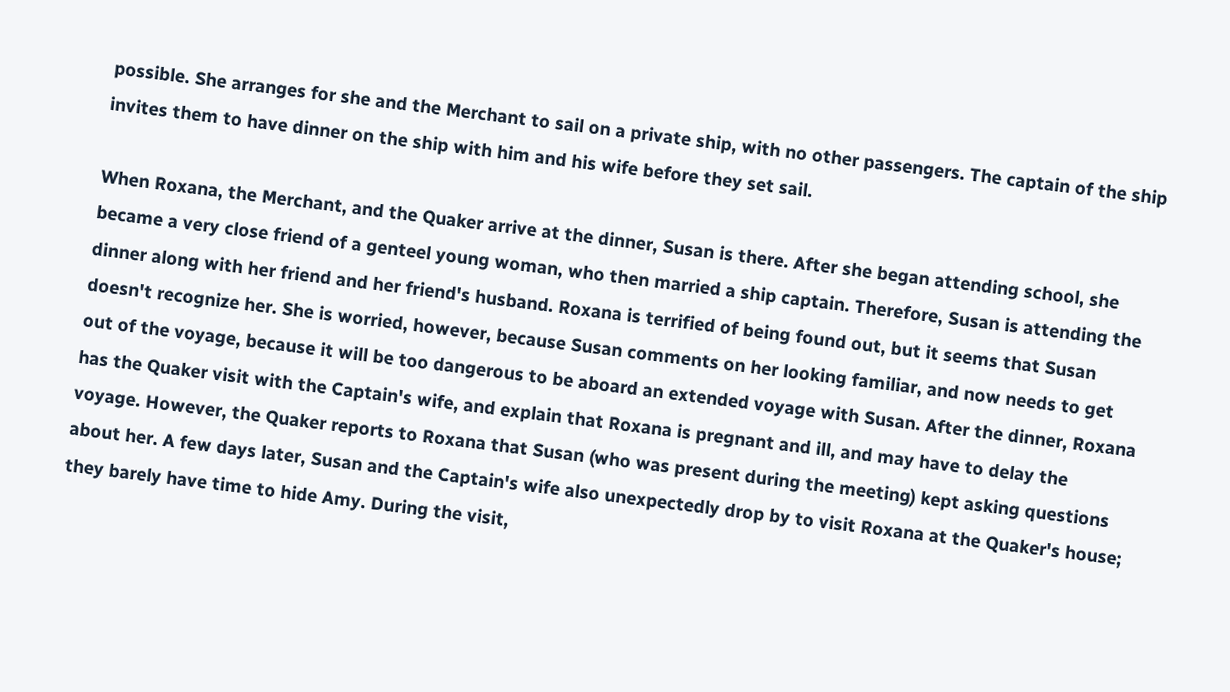possible. She arranges for she and the Merchant to sail on a private ship, with no other passengers. The captain of the ship invites them to have dinner on the ship with him and his wife before they set sail.

When Roxana, the Merchant, and the Quaker arrive at the dinner, Susan is there. After she began attending school, she became a very close friend of a genteel young woman, who then married a ship captain. Therefore, Susan is attending the dinner along with her friend and her friend's husband. Roxana is terrified of being found out, but it seems that Susan doesn't recognize her. She is worried, however, because Susan comments on her looking familiar, and now needs to get out of the voyage, because it will be too dangerous to be aboard an extended voyage with Susan. After the dinner, Roxana has the Quaker visit with the Captain's wife, and explain that Roxana is pregnant and ill, and may have to delay the voyage. However, the Quaker reports to Roxana that Susan (who was present during the meeting) kept asking questions about her. A few days later, Susan and the Captain's wife also unexpectedly drop by to visit Roxana at the Quaker's house; they barely have time to hide Amy. During the visit,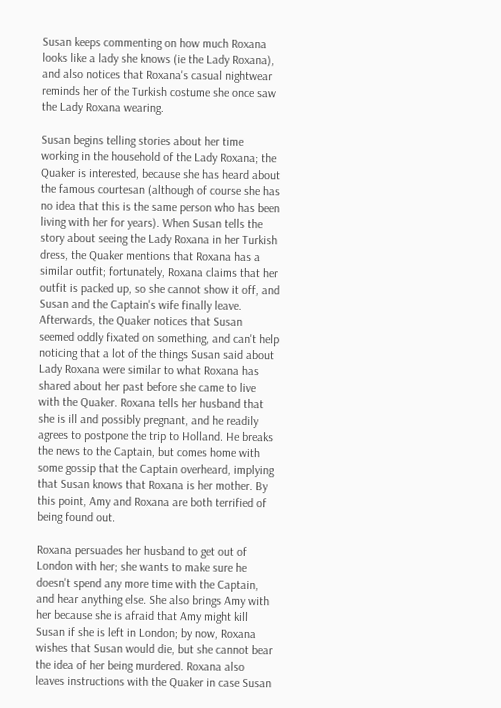Susan keeps commenting on how much Roxana looks like a lady she knows (ie the Lady Roxana), and also notices that Roxana's casual nightwear reminds her of the Turkish costume she once saw the Lady Roxana wearing.

Susan begins telling stories about her time working in the household of the Lady Roxana; the Quaker is interested, because she has heard about the famous courtesan (although of course she has no idea that this is the same person who has been living with her for years). When Susan tells the story about seeing the Lady Roxana in her Turkish dress, the Quaker mentions that Roxana has a similar outfit; fortunately, Roxana claims that her outfit is packed up, so she cannot show it off, and Susan and the Captain's wife finally leave. Afterwards, the Quaker notices that Susan seemed oddly fixated on something, and can't help noticing that a lot of the things Susan said about Lady Roxana were similar to what Roxana has shared about her past before she came to live with the Quaker. Roxana tells her husband that she is ill and possibly pregnant, and he readily agrees to postpone the trip to Holland. He breaks the news to the Captain, but comes home with some gossip that the Captain overheard, implying that Susan knows that Roxana is her mother. By this point, Amy and Roxana are both terrified of being found out.

Roxana persuades her husband to get out of London with her; she wants to make sure he doesn't spend any more time with the Captain, and hear anything else. She also brings Amy with her because she is afraid that Amy might kill Susan if she is left in London; by now, Roxana wishes that Susan would die, but she cannot bear the idea of her being murdered. Roxana also leaves instructions with the Quaker in case Susan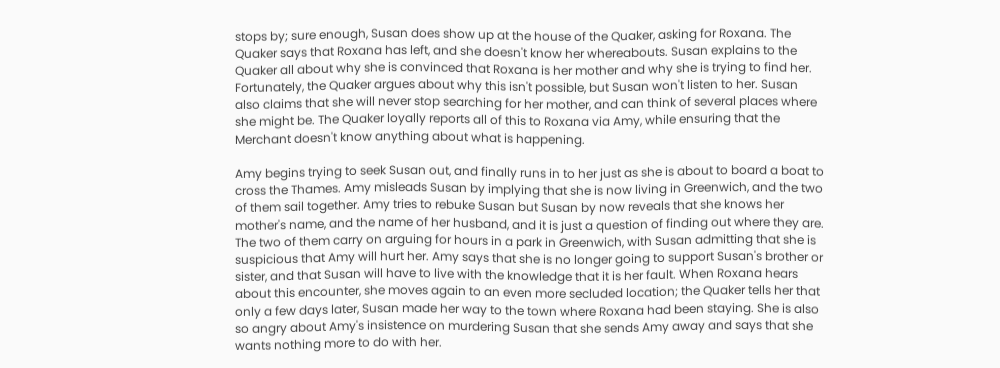stops by; sure enough, Susan does show up at the house of the Quaker, asking for Roxana. The Quaker says that Roxana has left, and she doesn't know her whereabouts. Susan explains to the Quaker all about why she is convinced that Roxana is her mother and why she is trying to find her. Fortunately, the Quaker argues about why this isn't possible, but Susan won't listen to her. Susan also claims that she will never stop searching for her mother, and can think of several places where she might be. The Quaker loyally reports all of this to Roxana via Amy, while ensuring that the Merchant doesn't know anything about what is happening.

Amy begins trying to seek Susan out, and finally runs in to her just as she is about to board a boat to cross the Thames. Amy misleads Susan by implying that she is now living in Greenwich, and the two of them sail together. Amy tries to rebuke Susan but Susan by now reveals that she knows her mother's name, and the name of her husband, and it is just a question of finding out where they are. The two of them carry on arguing for hours in a park in Greenwich, with Susan admitting that she is suspicious that Amy will hurt her. Amy says that she is no longer going to support Susan's brother or sister, and that Susan will have to live with the knowledge that it is her fault. When Roxana hears about this encounter, she moves again to an even more secluded location; the Quaker tells her that only a few days later, Susan made her way to the town where Roxana had been staying. She is also so angry about Amy's insistence on murdering Susan that she sends Amy away and says that she wants nothing more to do with her.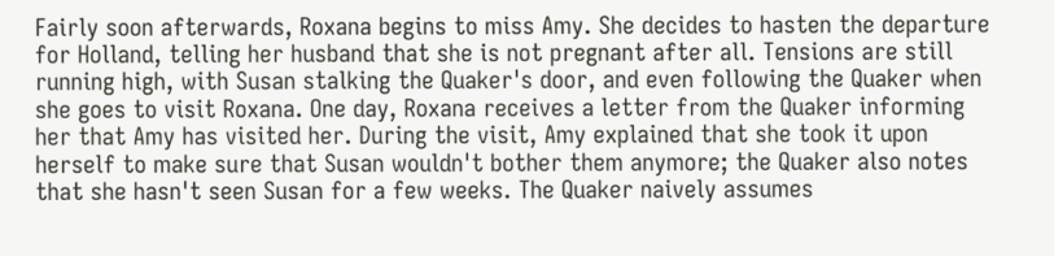Fairly soon afterwards, Roxana begins to miss Amy. She decides to hasten the departure for Holland, telling her husband that she is not pregnant after all. Tensions are still running high, with Susan stalking the Quaker's door, and even following the Quaker when she goes to visit Roxana. One day, Roxana receives a letter from the Quaker informing her that Amy has visited her. During the visit, Amy explained that she took it upon herself to make sure that Susan wouldn't bother them anymore; the Quaker also notes that she hasn't seen Susan for a few weeks. The Quaker naively assumes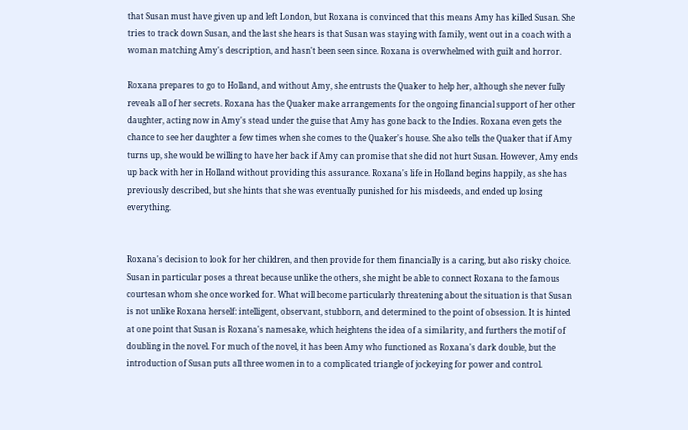that Susan must have given up and left London, but Roxana is convinced that this means Amy has killed Susan. She tries to track down Susan, and the last she hears is that Susan was staying with family, went out in a coach with a woman matching Amy's description, and hasn't been seen since. Roxana is overwhelmed with guilt and horror.

Roxana prepares to go to Holland, and without Amy, she entrusts the Quaker to help her, although she never fully reveals all of her secrets. Roxana has the Quaker make arrangements for the ongoing financial support of her other daughter, acting now in Amy's stead under the guise that Amy has gone back to the Indies. Roxana even gets the chance to see her daughter a few times when she comes to the Quaker's house. She also tells the Quaker that if Amy turns up, she would be willing to have her back if Amy can promise that she did not hurt Susan. However, Amy ends up back with her in Holland without providing this assurance. Roxana's life in Holland begins happily, as she has previously described, but she hints that she was eventually punished for his misdeeds, and ended up losing everything.


Roxana's decision to look for her children, and then provide for them financially is a caring, but also risky choice. Susan in particular poses a threat because unlike the others, she might be able to connect Roxana to the famous courtesan whom she once worked for. What will become particularly threatening about the situation is that Susan is not unlike Roxana herself: intelligent, observant, stubborn, and determined to the point of obsession. It is hinted at one point that Susan is Roxana's namesake, which heightens the idea of a similarity, and furthers the motif of doubling in the novel. For much of the novel, it has been Amy who functioned as Roxana's dark double, but the introduction of Susan puts all three women in to a complicated triangle of jockeying for power and control.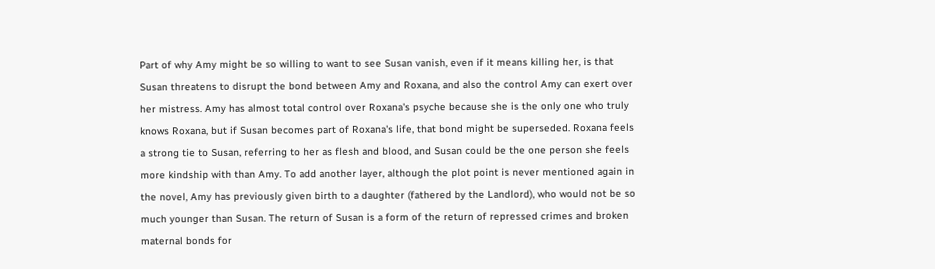Part of why Amy might be so willing to want to see Susan vanish, even if it means killing her, is that Susan threatens to disrupt the bond between Amy and Roxana, and also the control Amy can exert over her mistress. Amy has almost total control over Roxana's psyche because she is the only one who truly knows Roxana, but if Susan becomes part of Roxana's life, that bond might be superseded. Roxana feels a strong tie to Susan, referring to her as flesh and blood, and Susan could be the one person she feels more kindship with than Amy. To add another layer, although the plot point is never mentioned again in the novel, Amy has previously given birth to a daughter (fathered by the Landlord), who would not be so much younger than Susan. The return of Susan is a form of the return of repressed crimes and broken maternal bonds for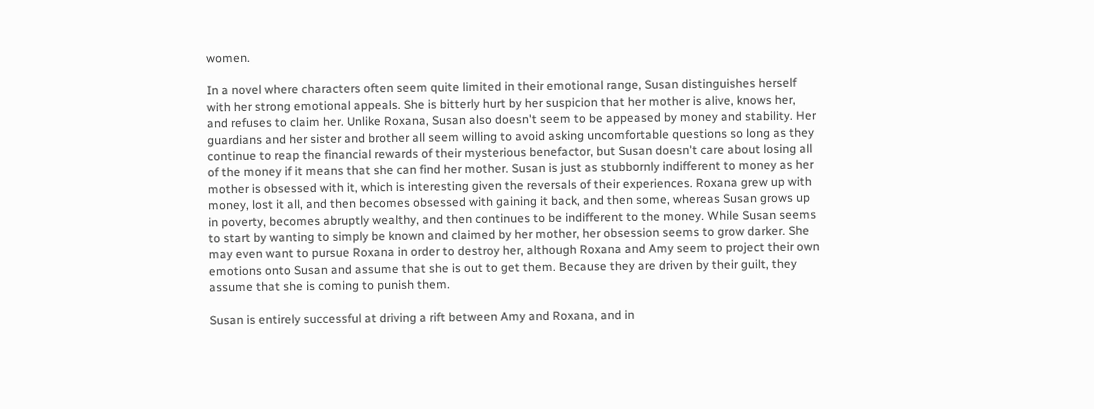women.

In a novel where characters often seem quite limited in their emotional range, Susan distinguishes herself with her strong emotional appeals. She is bitterly hurt by her suspicion that her mother is alive, knows her, and refuses to claim her. Unlike Roxana, Susan also doesn't seem to be appeased by money and stability. Her guardians and her sister and brother all seem willing to avoid asking uncomfortable questions so long as they continue to reap the financial rewards of their mysterious benefactor, but Susan doesn't care about losing all of the money if it means that she can find her mother. Susan is just as stubbornly indifferent to money as her mother is obsessed with it, which is interesting given the reversals of their experiences. Roxana grew up with money, lost it all, and then becomes obsessed with gaining it back, and then some, whereas Susan grows up in poverty, becomes abruptly wealthy, and then continues to be indifferent to the money. While Susan seems to start by wanting to simply be known and claimed by her mother, her obsession seems to grow darker. She may even want to pursue Roxana in order to destroy her, although Roxana and Amy seem to project their own emotions onto Susan and assume that she is out to get them. Because they are driven by their guilt, they assume that she is coming to punish them.

Susan is entirely successful at driving a rift between Amy and Roxana, and in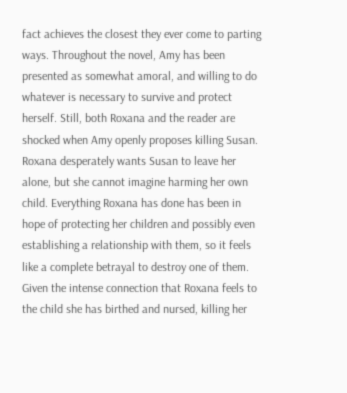fact achieves the closest they ever come to parting ways. Throughout the novel, Amy has been presented as somewhat amoral, and willing to do whatever is necessary to survive and protect herself. Still, both Roxana and the reader are shocked when Amy openly proposes killing Susan. Roxana desperately wants Susan to leave her alone, but she cannot imagine harming her own child. Everything Roxana has done has been in hope of protecting her children and possibly even establishing a relationship with them, so it feels like a complete betrayal to destroy one of them. Given the intense connection that Roxana feels to the child she has birthed and nursed, killing her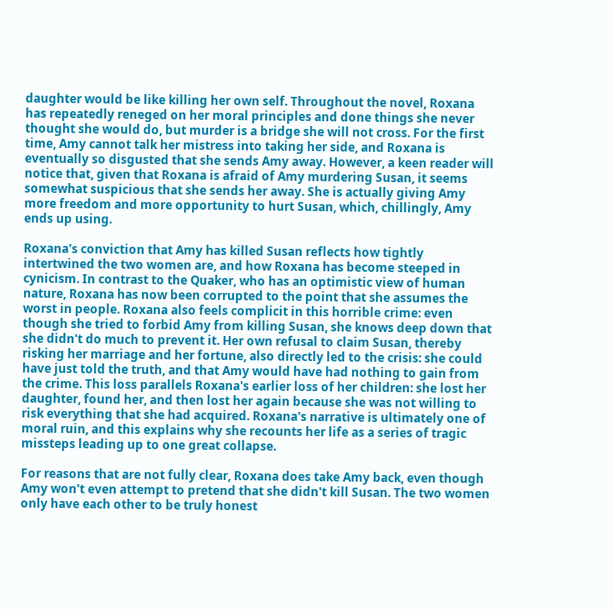daughter would be like killing her own self. Throughout the novel, Roxana has repeatedly reneged on her moral principles and done things she never thought she would do, but murder is a bridge she will not cross. For the first time, Amy cannot talk her mistress into taking her side, and Roxana is eventually so disgusted that she sends Amy away. However, a keen reader will notice that, given that Roxana is afraid of Amy murdering Susan, it seems somewhat suspicious that she sends her away. She is actually giving Amy more freedom and more opportunity to hurt Susan, which, chillingly, Amy ends up using.

Roxana's conviction that Amy has killed Susan reflects how tightly intertwined the two women are, and how Roxana has become steeped in cynicism. In contrast to the Quaker, who has an optimistic view of human nature, Roxana has now been corrupted to the point that she assumes the worst in people. Roxana also feels complicit in this horrible crime: even though she tried to forbid Amy from killing Susan, she knows deep down that she didn't do much to prevent it. Her own refusal to claim Susan, thereby risking her marriage and her fortune, also directly led to the crisis: she could have just told the truth, and that Amy would have had nothing to gain from the crime. This loss parallels Roxana's earlier loss of her children: she lost her daughter, found her, and then lost her again because she was not willing to risk everything that she had acquired. Roxana's narrative is ultimately one of moral ruin, and this explains why she recounts her life as a series of tragic missteps leading up to one great collapse.

For reasons that are not fully clear, Roxana does take Amy back, even though Amy won't even attempt to pretend that she didn't kill Susan. The two women only have each other to be truly honest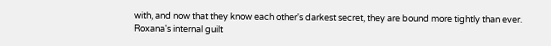with, and now that they know each other's darkest secret, they are bound more tightly than ever. Roxana's internal guilt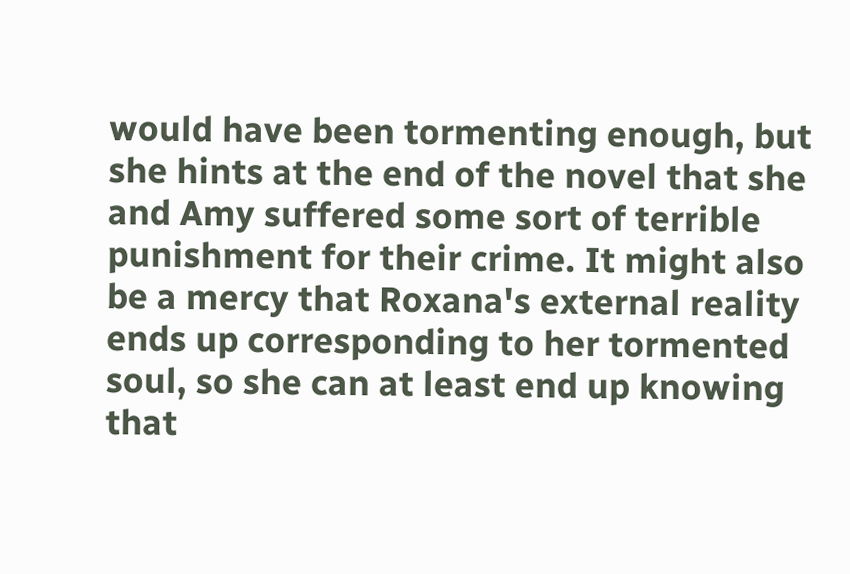would have been tormenting enough, but she hints at the end of the novel that she and Amy suffered some sort of terrible punishment for their crime. It might also be a mercy that Roxana's external reality ends up corresponding to her tormented soul, so she can at least end up knowing that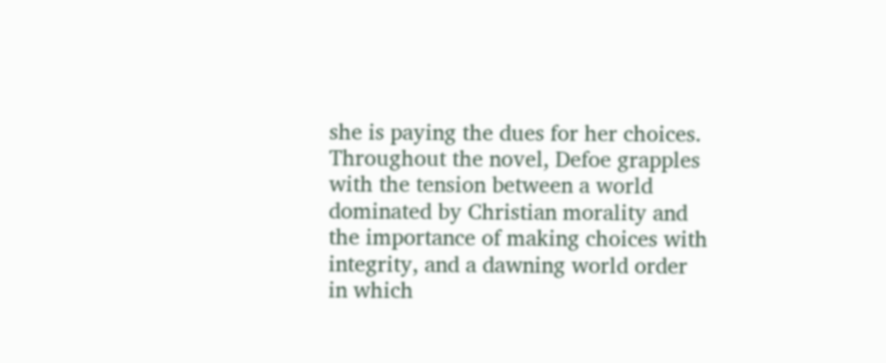she is paying the dues for her choices. Throughout the novel, Defoe grapples with the tension between a world dominated by Christian morality and the importance of making choices with integrity, and a dawning world order in which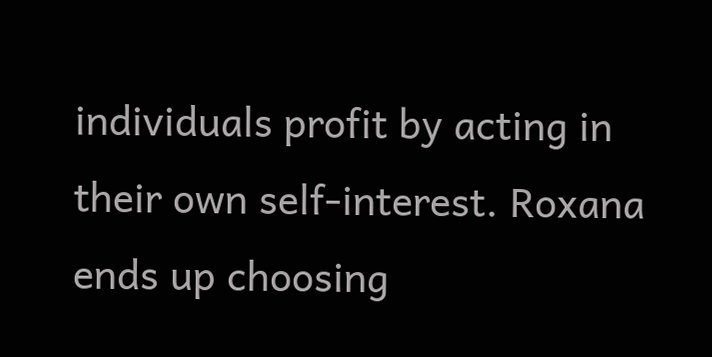individuals profit by acting in their own self-interest. Roxana ends up choosing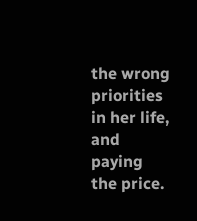the wrong priorities in her life, and paying the price.